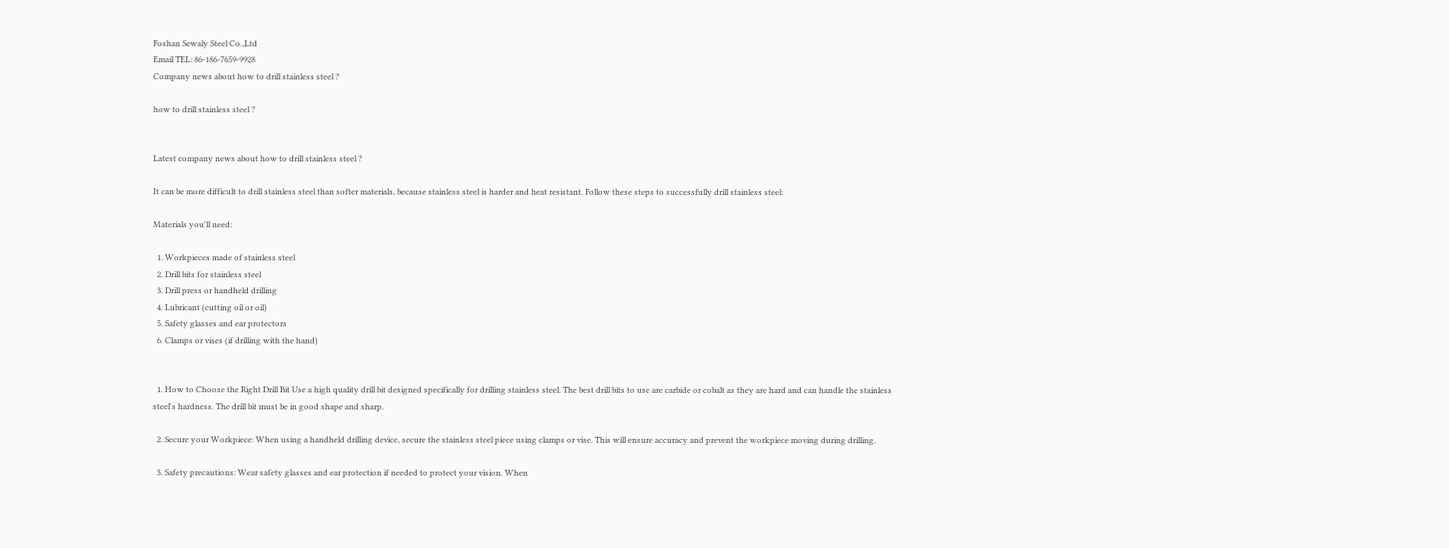Foshan Sewaly Steel Co.,Ltd
Email TEL: 86-186-7659-9928
Company news about how to drill stainless steel ?

how to drill stainless steel ?


Latest company news about how to drill stainless steel ?

It can be more difficult to drill stainless steel than softer materials, because stainless steel is harder and heat resistant. Follow these steps to successfully drill stainless steel:

Materials you'll need:

  1. Workpieces made of stainless steel
  2. Drill bits for stainless steel
  3. Drill press or handheld drilling
  4. Lubricant (cutting oil or oil)
  5. Safety glasses and ear protectors
  6. Clamps or vises (if drilling with the hand)


  1. How to Choose the Right Drill Bit Use a high quality drill bit designed specifically for drilling stainless steel. The best drill bits to use are carbide or cobalt as they are hard and can handle the stainless steel's hardness. The drill bit must be in good shape and sharp.

  2. Secure your Workpiece: When using a handheld drilling device, secure the stainless steel piece using clamps or vise. This will ensure accuracy and prevent the workpiece moving during drilling.

  3. Safety precautions: Wear safety glasses and ear protection if needed to protect your vision. When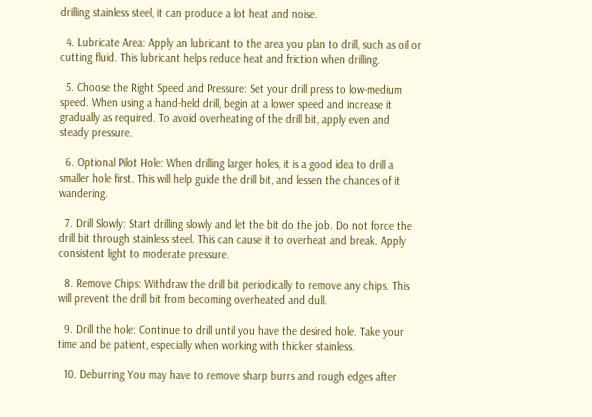drilling stainless steel, it can produce a lot heat and noise.

  4. Lubricate Area: Apply an lubricant to the area you plan to drill, such as oil or cutting fluid. This lubricant helps reduce heat and friction when drilling.

  5. Choose the Right Speed and Pressure: Set your drill press to low-medium speed. When using a hand-held drill, begin at a lower speed and increase it gradually as required. To avoid overheating of the drill bit, apply even and steady pressure.

  6. Optional Pilot Hole: When drilling larger holes, it is a good idea to drill a smaller hole first. This will help guide the drill bit, and lessen the chances of it wandering.

  7. Drill Slowly: Start drilling slowly and let the bit do the job. Do not force the drill bit through stainless steel. This can cause it to overheat and break. Apply consistent light to moderate pressure.

  8. Remove Chips: Withdraw the drill bit periodically to remove any chips. This will prevent the drill bit from becoming overheated and dull.

  9. Drill the hole: Continue to drill until you have the desired hole. Take your time and be patient, especially when working with thicker stainless.

  10. Deburring You may have to remove sharp burrs and rough edges after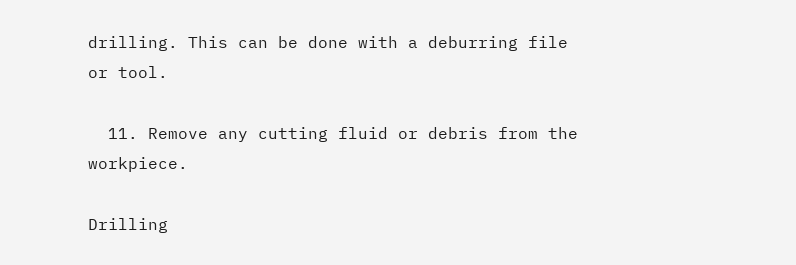drilling. This can be done with a deburring file or tool.

  11. Remove any cutting fluid or debris from the workpiece.

Drilling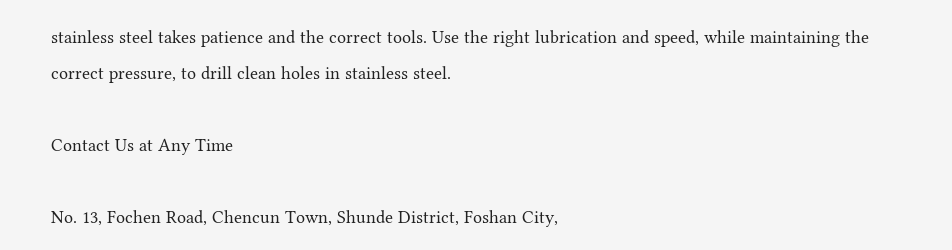stainless steel takes patience and the correct tools. Use the right lubrication and speed, while maintaining the correct pressure, to drill clean holes in stainless steel.

Contact Us at Any Time

No. 13, Fochen Road, Chencun Town, Shunde District, Foshan City,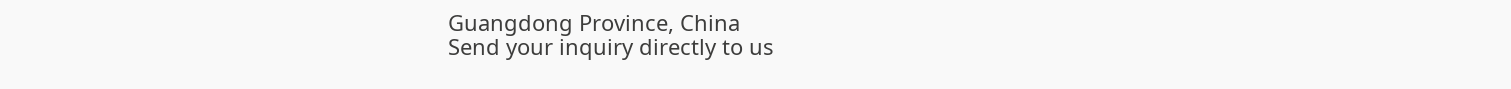Guangdong Province, China
Send your inquiry directly to us